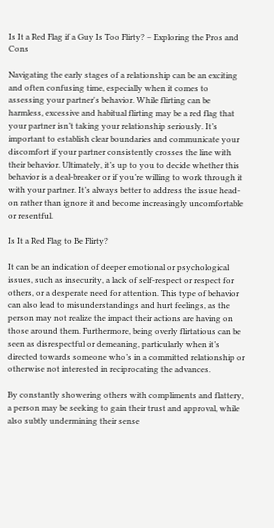Is It a Red Flag if a Guy Is Too Flirty? – Exploring the Pros and Cons

Navigating the early stages of a relationship can be an exciting and often confusing time, especially when it comes to assessing your partner's behavior. While flirting can be harmless, excessive and habitual flirting may be a red flag that your partner isn’t taking your relationship seriously. It’s important to establish clear boundaries and communicate your discomfort if your partner consistently crosses the line with their behavior. Ultimately, it’s up to you to decide whether this behavior is a deal-breaker or if you’re willing to work through it with your partner. It’s always better to address the issue head-on rather than ignore it and become increasingly uncomfortable or resentful.

Is It a Red Flag to Be Flirty?

It can be an indication of deeper emotional or psychological issues, such as insecurity, a lack of self-respect or respect for others, or a desperate need for attention. This type of behavior can also lead to misunderstandings and hurt feelings, as the person may not realize the impact their actions are having on those around them. Furthermore, being overly flirtatious can be seen as disrespectful or demeaning, particularly when it’s directed towards someone who’s in a committed relationship or otherwise not interested in reciprocating the advances.

By constantly showering others with compliments and flattery, a person may be seeking to gain their trust and approval, while also subtly undermining their sense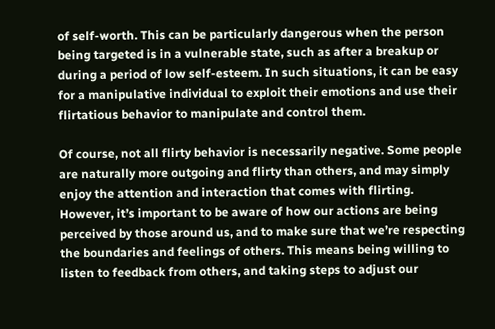of self-worth. This can be particularly dangerous when the person being targeted is in a vulnerable state, such as after a breakup or during a period of low self-esteem. In such situations, it can be easy for a manipulative individual to exploit their emotions and use their flirtatious behavior to manipulate and control them.

Of course, not all flirty behavior is necessarily negative. Some people are naturally more outgoing and flirty than others, and may simply enjoy the attention and interaction that comes with flirting. However, it’s important to be aware of how our actions are being perceived by those around us, and to make sure that we’re respecting the boundaries and feelings of others. This means being willing to listen to feedback from others, and taking steps to adjust our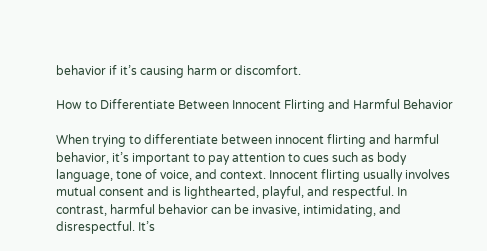behavior if it’s causing harm or discomfort.

How to Differentiate Between Innocent Flirting and Harmful Behavior

When trying to differentiate between innocent flirting and harmful behavior, it’s important to pay attention to cues such as body language, tone of voice, and context. Innocent flirting usually involves mutual consent and is lighthearted, playful, and respectful. In contrast, harmful behavior can be invasive, intimidating, and disrespectful. It’s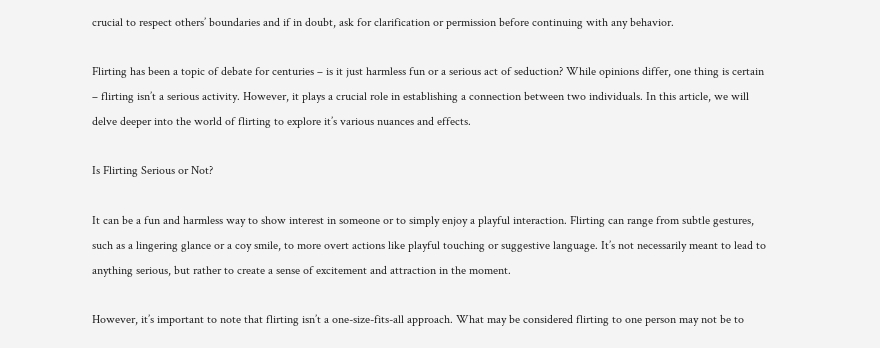crucial to respect others’ boundaries and if in doubt, ask for clarification or permission before continuing with any behavior.

Flirting has been a topic of debate for centuries – is it just harmless fun or a serious act of seduction? While opinions differ, one thing is certain – flirting isn’t a serious activity. However, it plays a crucial role in establishing a connection between two individuals. In this article, we will delve deeper into the world of flirting to explore it’s various nuances and effects.

Is Flirting Serious or Not?

It can be a fun and harmless way to show interest in someone or to simply enjoy a playful interaction. Flirting can range from subtle gestures, such as a lingering glance or a coy smile, to more overt actions like playful touching or suggestive language. It’s not necessarily meant to lead to anything serious, but rather to create a sense of excitement and attraction in the moment.

However, it’s important to note that flirting isn’t a one-size-fits-all approach. What may be considered flirting to one person may not be to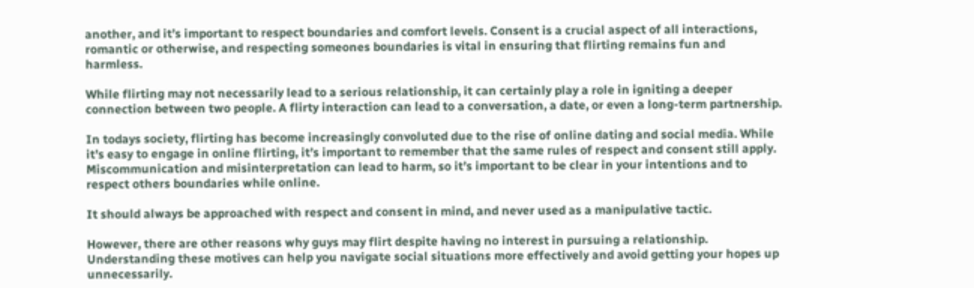another, and it’s important to respect boundaries and comfort levels. Consent is a crucial aspect of all interactions, romantic or otherwise, and respecting someones boundaries is vital in ensuring that flirting remains fun and harmless.

While flirting may not necessarily lead to a serious relationship, it can certainly play a role in igniting a deeper connection between two people. A flirty interaction can lead to a conversation, a date, or even a long-term partnership.

In todays society, flirting has become increasingly convoluted due to the rise of online dating and social media. While it’s easy to engage in online flirting, it’s important to remember that the same rules of respect and consent still apply. Miscommunication and misinterpretation can lead to harm, so it’s important to be clear in your intentions and to respect others boundaries while online.

It should always be approached with respect and consent in mind, and never used as a manipulative tactic.

However, there are other reasons why guys may flirt despite having no interest in pursuing a relationship. Understanding these motives can help you navigate social situations more effectively and avoid getting your hopes up unnecessarily.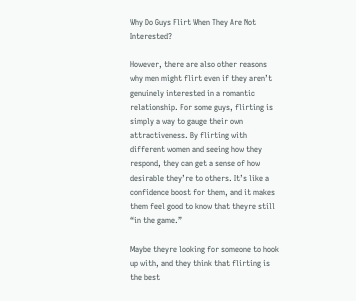Why Do Guys Flirt When They Are Not Interested?

However, there are also other reasons why men might flirt even if they aren’t genuinely interested in a romantic relationship. For some guys, flirting is simply a way to gauge their own attractiveness. By flirting with different women and seeing how they respond, they can get a sense of how desirable they’re to others. It’s like a confidence boost for them, and it makes them feel good to know that theyre still “in the game.”

Maybe theyre looking for someone to hook up with, and they think that flirting is the best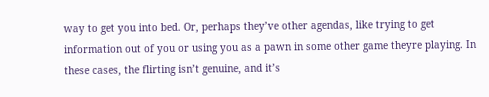way to get you into bed. Or, perhaps they’ve other agendas, like trying to get information out of you or using you as a pawn in some other game theyre playing. In these cases, the flirting isn’t genuine, and it’s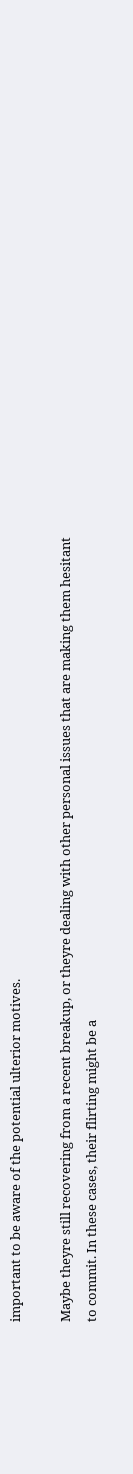important to be aware of the potential ulterior motives.

Maybe theyre still recovering from a recent breakup, or theyre dealing with other personal issues that are making them hesitant to commit. In these cases, their flirting might be a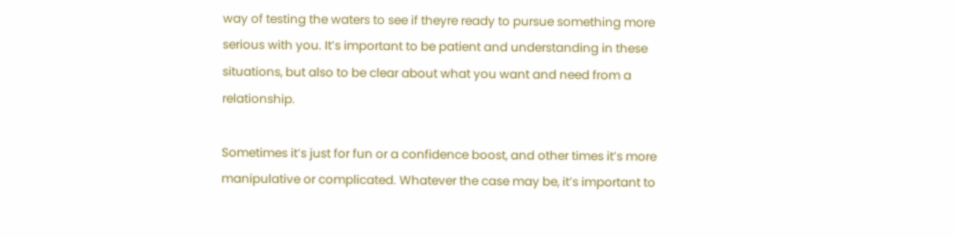way of testing the waters to see if theyre ready to pursue something more serious with you. It’s important to be patient and understanding in these situations, but also to be clear about what you want and need from a relationship.

Sometimes it’s just for fun or a confidence boost, and other times it’s more manipulative or complicated. Whatever the case may be, it’s important to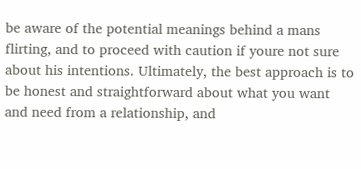be aware of the potential meanings behind a mans flirting, and to proceed with caution if youre not sure about his intentions. Ultimately, the best approach is to be honest and straightforward about what you want and need from a relationship, and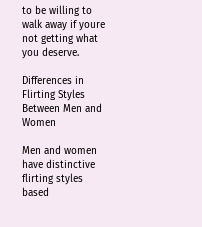to be willing to walk away if youre not getting what you deserve.

Differences in Flirting Styles Between Men and Women

Men and women have distinctive flirting styles based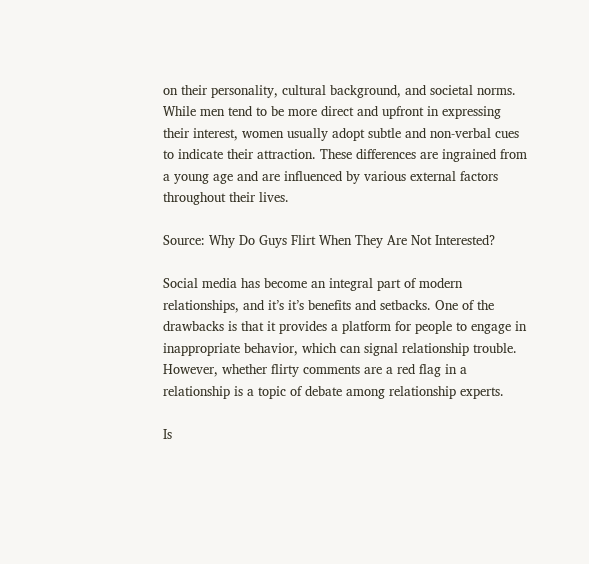on their personality, cultural background, and societal norms. While men tend to be more direct and upfront in expressing their interest, women usually adopt subtle and non-verbal cues to indicate their attraction. These differences are ingrained from a young age and are influenced by various external factors throughout their lives.

Source: Why Do Guys Flirt When They Are Not Interested?

Social media has become an integral part of modern relationships, and it’s it’s benefits and setbacks. One of the drawbacks is that it provides a platform for people to engage in inappropriate behavior, which can signal relationship trouble. However, whether flirty comments are a red flag in a relationship is a topic of debate among relationship experts.

Is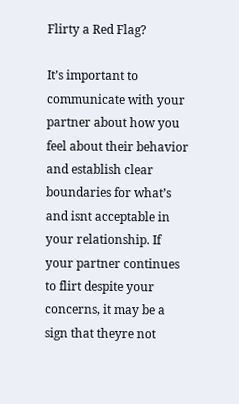Flirty a Red Flag?

It’s important to communicate with your partner about how you feel about their behavior and establish clear boundaries for what’s and isnt acceptable in your relationship. If your partner continues to flirt despite your concerns, it may be a sign that theyre not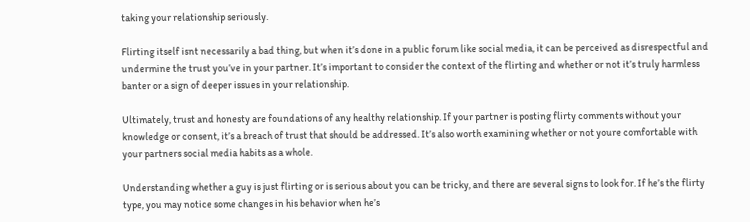taking your relationship seriously.

Flirting itself isnt necessarily a bad thing, but when it’s done in a public forum like social media, it can be perceived as disrespectful and undermine the trust you’ve in your partner. It’s important to consider the context of the flirting and whether or not it’s truly harmless banter or a sign of deeper issues in your relationship.

Ultimately, trust and honesty are foundations of any healthy relationship. If your partner is posting flirty comments without your knowledge or consent, it’s a breach of trust that should be addressed. It’s also worth examining whether or not youre comfortable with your partners social media habits as a whole.

Understanding whether a guy is just flirting or is serious about you can be tricky, and there are several signs to look for. If he’s the flirty type, you may notice some changes in his behavior when he’s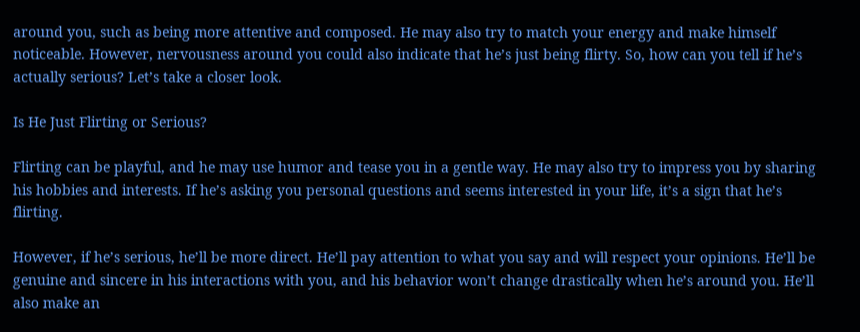around you, such as being more attentive and composed. He may also try to match your energy and make himself noticeable. However, nervousness around you could also indicate that he’s just being flirty. So, how can you tell if he’s actually serious? Let’s take a closer look.

Is He Just Flirting or Serious?

Flirting can be playful, and he may use humor and tease you in a gentle way. He may also try to impress you by sharing his hobbies and interests. If he’s asking you personal questions and seems interested in your life, it’s a sign that he’s flirting.

However, if he’s serious, he’ll be more direct. He’ll pay attention to what you say and will respect your opinions. He’ll be genuine and sincere in his interactions with you, and his behavior won’t change drastically when he’s around you. He’ll also make an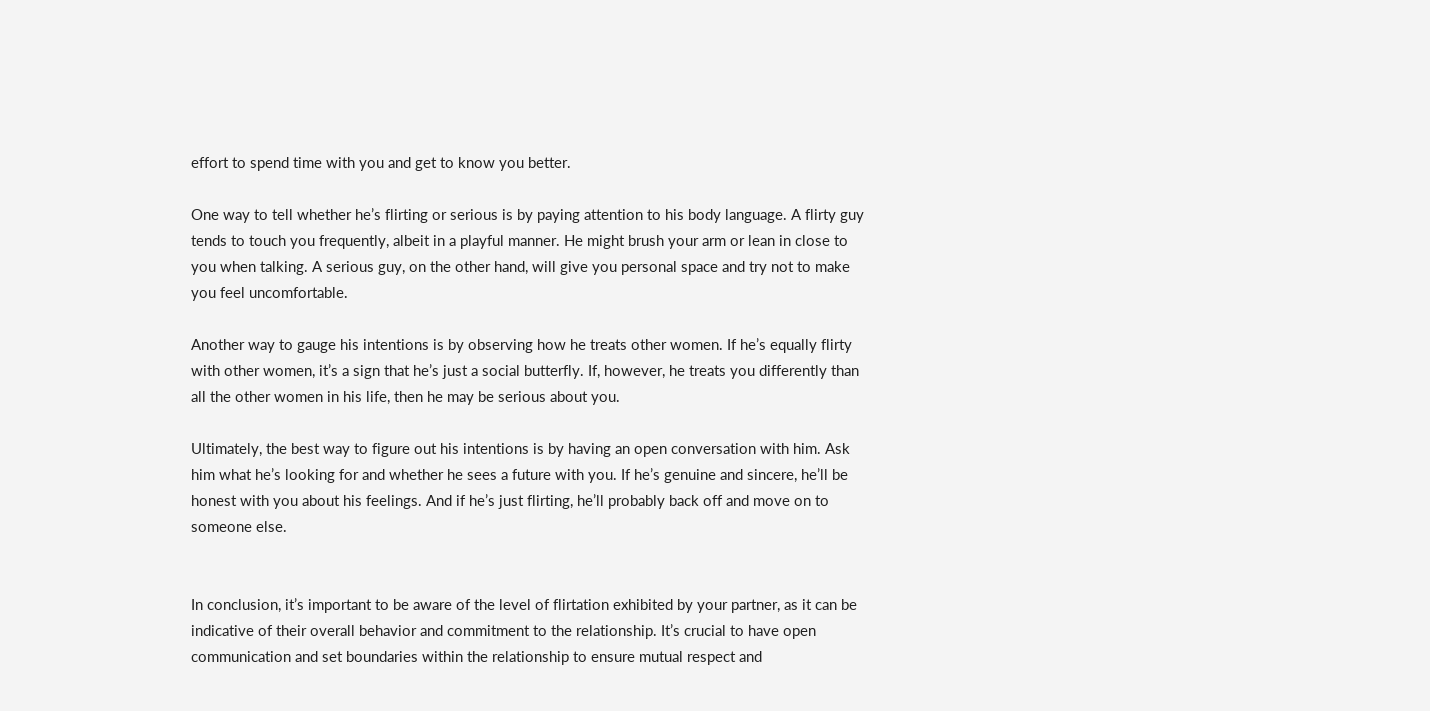effort to spend time with you and get to know you better.

One way to tell whether he’s flirting or serious is by paying attention to his body language. A flirty guy tends to touch you frequently, albeit in a playful manner. He might brush your arm or lean in close to you when talking. A serious guy, on the other hand, will give you personal space and try not to make you feel uncomfortable.

Another way to gauge his intentions is by observing how he treats other women. If he’s equally flirty with other women, it’s a sign that he’s just a social butterfly. If, however, he treats you differently than all the other women in his life, then he may be serious about you.

Ultimately, the best way to figure out his intentions is by having an open conversation with him. Ask him what he’s looking for and whether he sees a future with you. If he’s genuine and sincere, he’ll be honest with you about his feelings. And if he’s just flirting, he’ll probably back off and move on to someone else.


In conclusion, it’s important to be aware of the level of flirtation exhibited by your partner, as it can be indicative of their overall behavior and commitment to the relationship. It’s crucial to have open communication and set boundaries within the relationship to ensure mutual respect and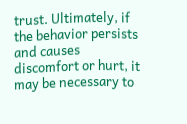trust. Ultimately, if the behavior persists and causes discomfort or hurt, it may be necessary to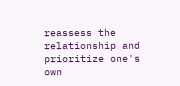reassess the relationship and prioritize one's own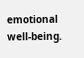emotional well-being.